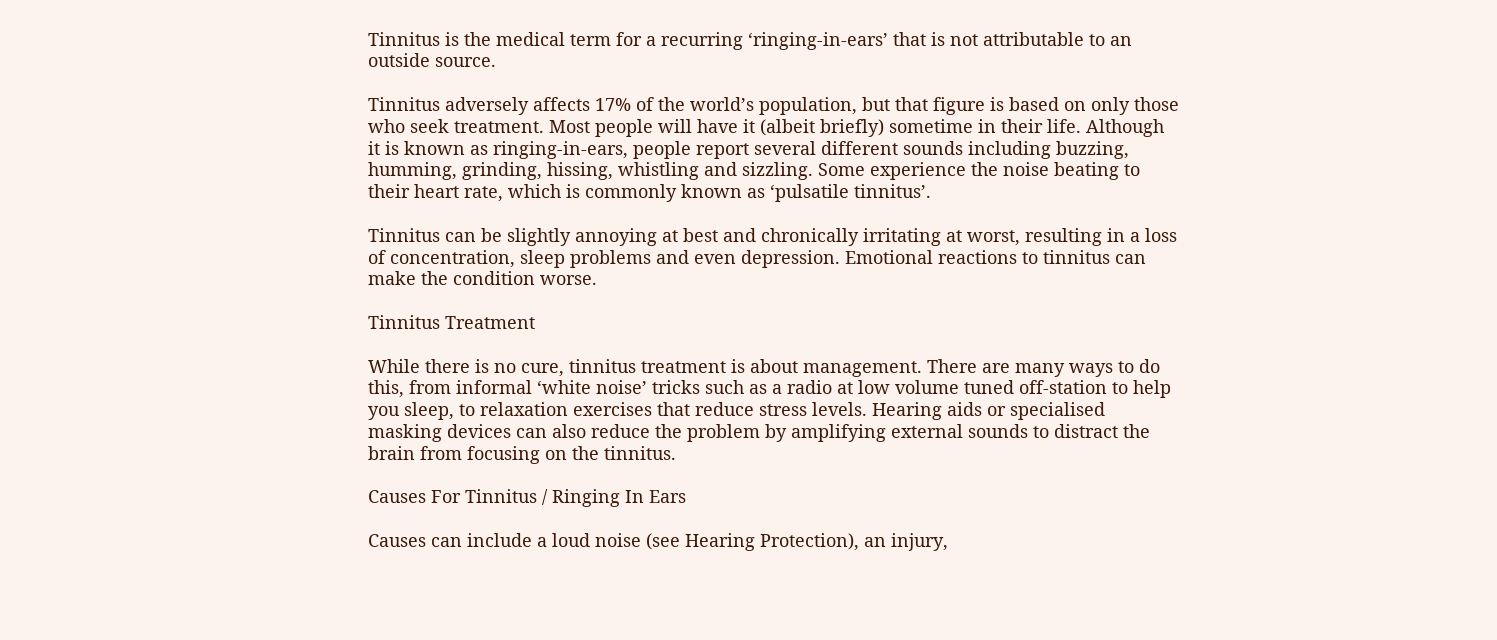Tinnitus is the medical term for a recurring ‘ringing-in-ears’ that is not attributable to an outside source.

Tinnitus adversely affects 17% of the world’s population, but that figure is based on only those who seek treatment. Most people will have it (albeit briefly) sometime in their life. Although it is known as ringing-in-ears, people report several different sounds including buzzing, humming, grinding, hissing, whistling and sizzling. Some experience the noise beating to their heart rate, which is commonly known as ‘pulsatile tinnitus’.

Tinnitus can be slightly annoying at best and chronically irritating at worst, resulting in a loss of concentration, sleep problems and even depression. Emotional reactions to tinnitus can make the condition worse.

Tinnitus Treatment

While there is no cure, tinnitus treatment is about management. There are many ways to do this, from informal ‘white noise’ tricks such as a radio at low volume tuned off-station to help you sleep, to relaxation exercises that reduce stress levels. Hearing aids or specialised masking devices can also reduce the problem by amplifying external sounds to distract the brain from focusing on the tinnitus.

Causes For Tinnitus / Ringing In Ears

Causes can include a loud noise (see Hearing Protection), an injury,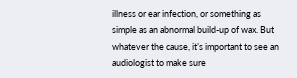illness or ear infection, or something as simple as an abnormal build-up of wax. But whatever the cause, it’s important to see an audiologist to make sure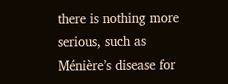there is nothing more serious, such as Ménière’s disease for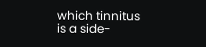which tinnitus is a side-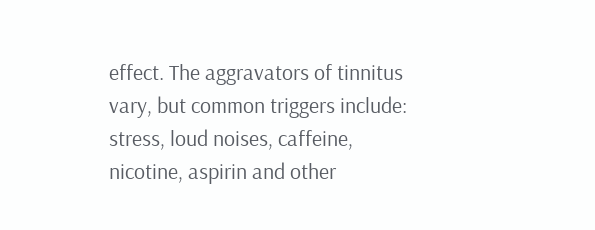effect. The aggravators of tinnitus vary, but common triggers include: stress, loud noises, caffeine, nicotine, aspirin and other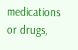medications or drugs,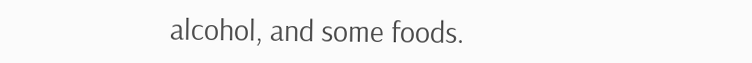alcohol, and some foods.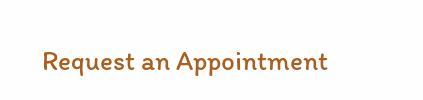Request an Appointment